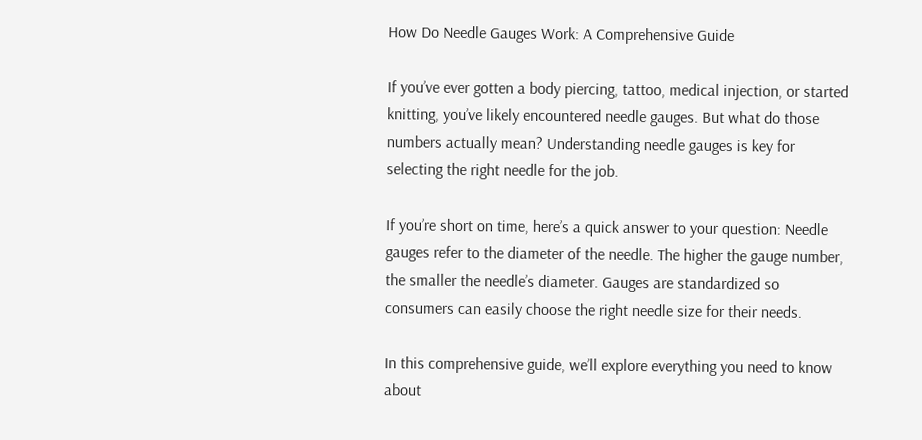How Do Needle Gauges Work: A Comprehensive Guide

If you’ve ever gotten a body piercing, tattoo, medical injection, or started knitting, you’ve likely encountered needle gauges. But what do those numbers actually mean? Understanding needle gauges is key for selecting the right needle for the job.

If you’re short on time, here’s a quick answer to your question: Needle gauges refer to the diameter of the needle. The higher the gauge number, the smaller the needle’s diameter. Gauges are standardized so consumers can easily choose the right needle size for their needs.

In this comprehensive guide, we’ll explore everything you need to know about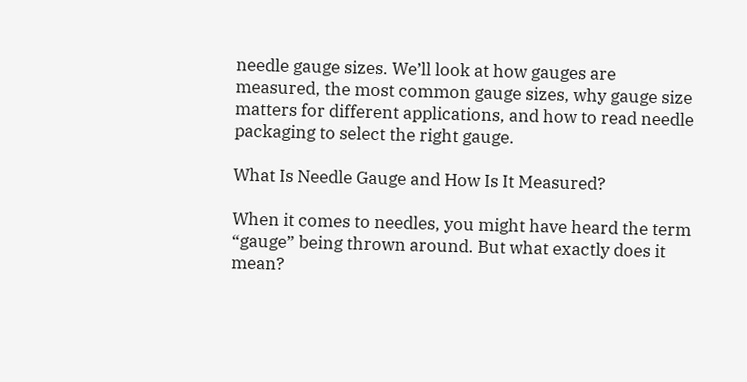needle gauge sizes. We’ll look at how gauges are measured, the most common gauge sizes, why gauge size matters for different applications, and how to read needle packaging to select the right gauge.

What Is Needle Gauge and How Is It Measured?

When it comes to needles, you might have heard the term “gauge” being thrown around. But what exactly does it mean?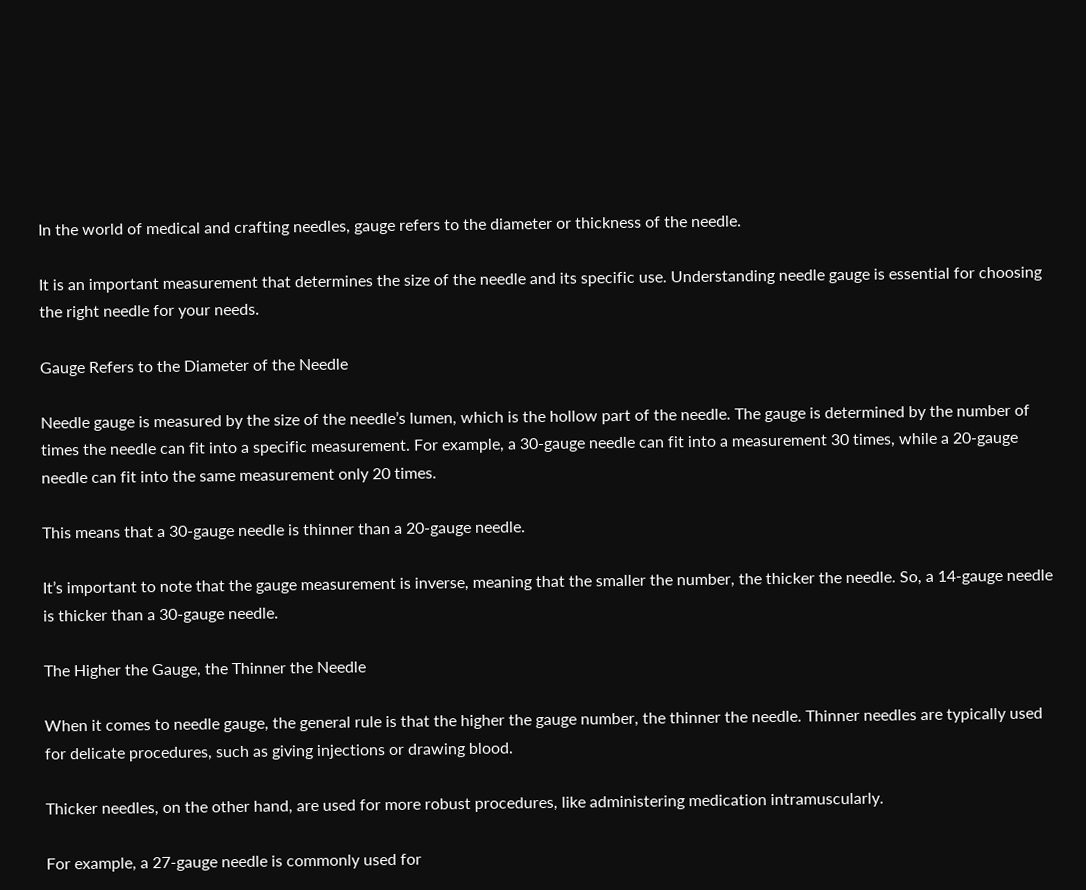In the world of medical and crafting needles, gauge refers to the diameter or thickness of the needle.

It is an important measurement that determines the size of the needle and its specific use. Understanding needle gauge is essential for choosing the right needle for your needs.

Gauge Refers to the Diameter of the Needle

Needle gauge is measured by the size of the needle’s lumen, which is the hollow part of the needle. The gauge is determined by the number of times the needle can fit into a specific measurement. For example, a 30-gauge needle can fit into a measurement 30 times, while a 20-gauge needle can fit into the same measurement only 20 times.

This means that a 30-gauge needle is thinner than a 20-gauge needle.

It’s important to note that the gauge measurement is inverse, meaning that the smaller the number, the thicker the needle. So, a 14-gauge needle is thicker than a 30-gauge needle.

The Higher the Gauge, the Thinner the Needle

When it comes to needle gauge, the general rule is that the higher the gauge number, the thinner the needle. Thinner needles are typically used for delicate procedures, such as giving injections or drawing blood.

Thicker needles, on the other hand, are used for more robust procedures, like administering medication intramuscularly.

For example, a 27-gauge needle is commonly used for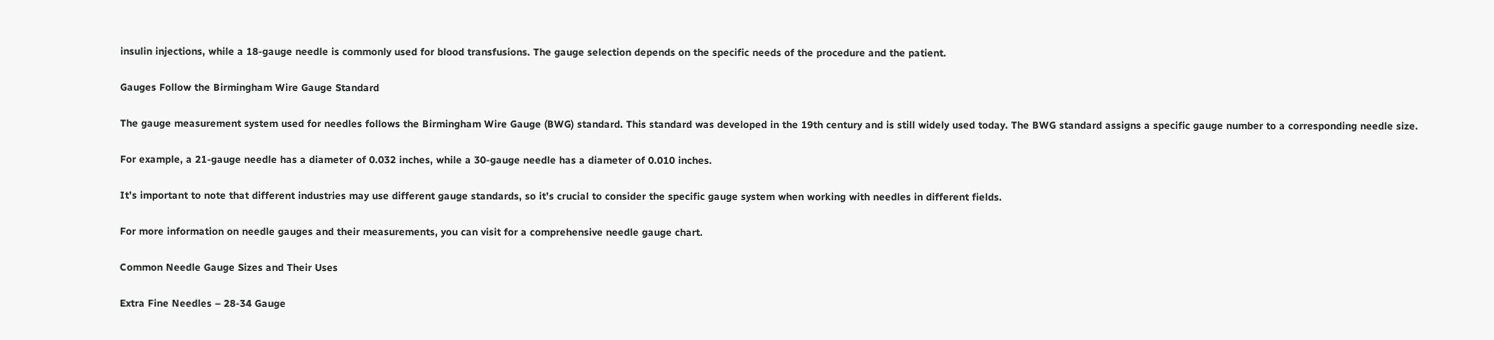insulin injections, while a 18-gauge needle is commonly used for blood transfusions. The gauge selection depends on the specific needs of the procedure and the patient.

Gauges Follow the Birmingham Wire Gauge Standard

The gauge measurement system used for needles follows the Birmingham Wire Gauge (BWG) standard. This standard was developed in the 19th century and is still widely used today. The BWG standard assigns a specific gauge number to a corresponding needle size.

For example, a 21-gauge needle has a diameter of 0.032 inches, while a 30-gauge needle has a diameter of 0.010 inches.

It’s important to note that different industries may use different gauge standards, so it’s crucial to consider the specific gauge system when working with needles in different fields.

For more information on needle gauges and their measurements, you can visit for a comprehensive needle gauge chart.

Common Needle Gauge Sizes and Their Uses

Extra Fine Needles – 28-34 Gauge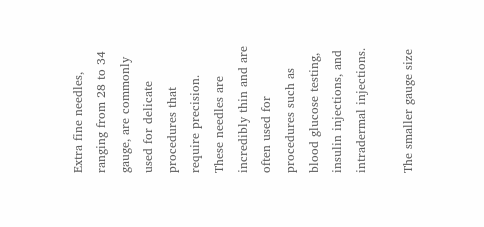Extra fine needles, ranging from 28 to 34 gauge, are commonly used for delicate procedures that require precision. These needles are incredibly thin and are often used for procedures such as blood glucose testing, insulin injections, and intradermal injections.

The smaller gauge size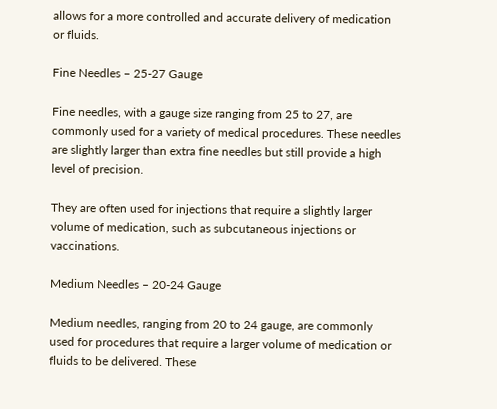allows for a more controlled and accurate delivery of medication or fluids.

Fine Needles – 25-27 Gauge

Fine needles, with a gauge size ranging from 25 to 27, are commonly used for a variety of medical procedures. These needles are slightly larger than extra fine needles but still provide a high level of precision.

They are often used for injections that require a slightly larger volume of medication, such as subcutaneous injections or vaccinations.

Medium Needles – 20-24 Gauge

Medium needles, ranging from 20 to 24 gauge, are commonly used for procedures that require a larger volume of medication or fluids to be delivered. These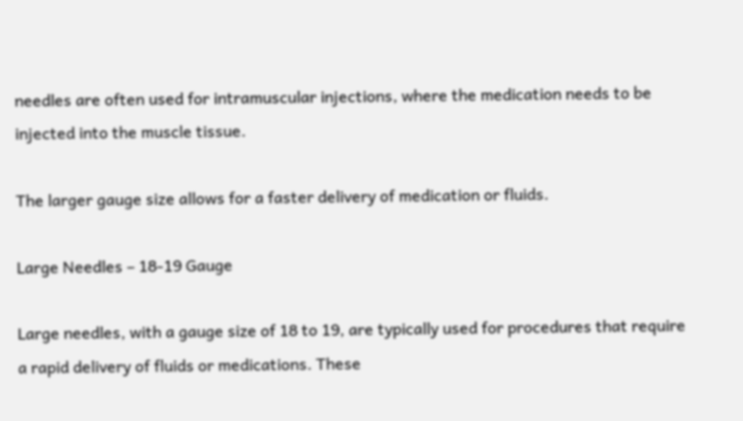needles are often used for intramuscular injections, where the medication needs to be injected into the muscle tissue.

The larger gauge size allows for a faster delivery of medication or fluids.

Large Needles – 18-19 Gauge

Large needles, with a gauge size of 18 to 19, are typically used for procedures that require a rapid delivery of fluids or medications. These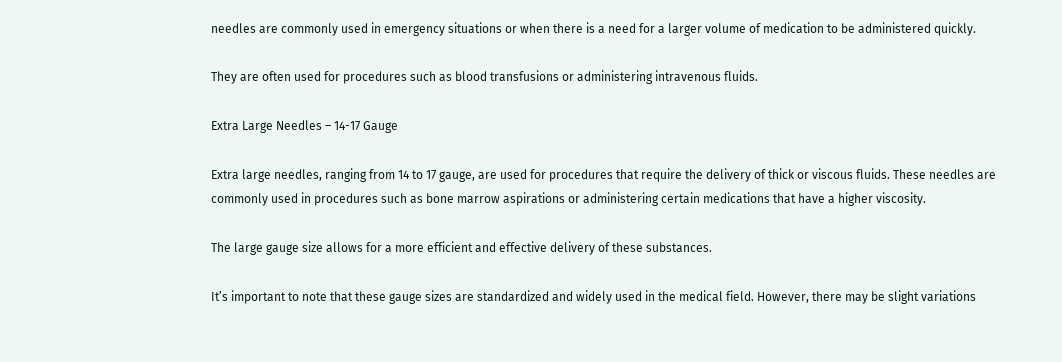needles are commonly used in emergency situations or when there is a need for a larger volume of medication to be administered quickly.

They are often used for procedures such as blood transfusions or administering intravenous fluids.

Extra Large Needles – 14-17 Gauge

Extra large needles, ranging from 14 to 17 gauge, are used for procedures that require the delivery of thick or viscous fluids. These needles are commonly used in procedures such as bone marrow aspirations or administering certain medications that have a higher viscosity.

The large gauge size allows for a more efficient and effective delivery of these substances.

It’s important to note that these gauge sizes are standardized and widely used in the medical field. However, there may be slight variations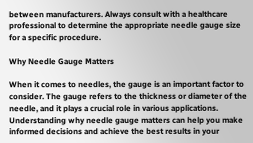between manufacturers. Always consult with a healthcare professional to determine the appropriate needle gauge size for a specific procedure.

Why Needle Gauge Matters

When it comes to needles, the gauge is an important factor to consider. The gauge refers to the thickness or diameter of the needle, and it plays a crucial role in various applications. Understanding why needle gauge matters can help you make informed decisions and achieve the best results in your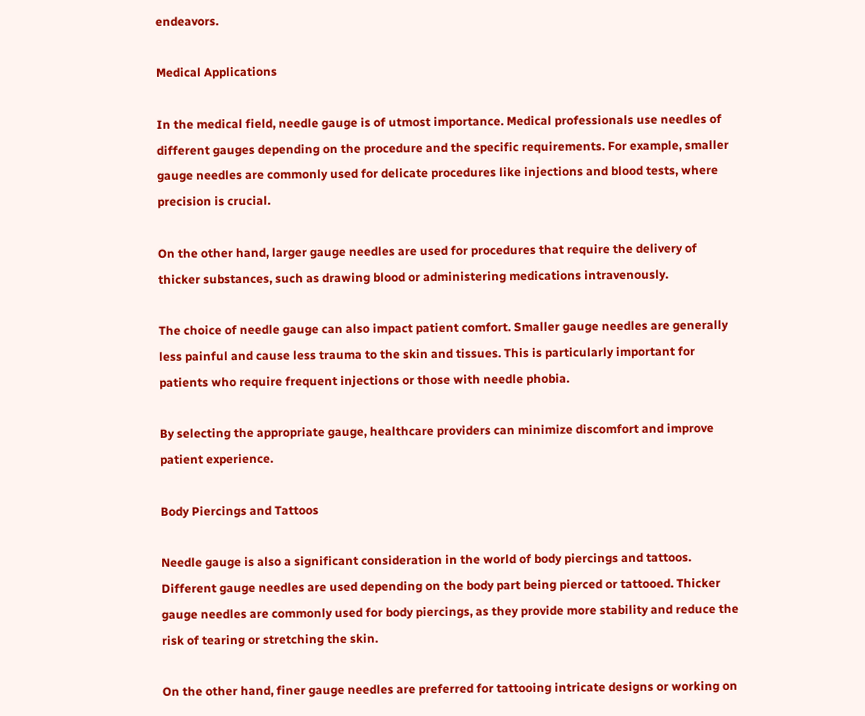endeavors.

Medical Applications

In the medical field, needle gauge is of utmost importance. Medical professionals use needles of different gauges depending on the procedure and the specific requirements. For example, smaller gauge needles are commonly used for delicate procedures like injections and blood tests, where precision is crucial.

On the other hand, larger gauge needles are used for procedures that require the delivery of thicker substances, such as drawing blood or administering medications intravenously.

The choice of needle gauge can also impact patient comfort. Smaller gauge needles are generally less painful and cause less trauma to the skin and tissues. This is particularly important for patients who require frequent injections or those with needle phobia.

By selecting the appropriate gauge, healthcare providers can minimize discomfort and improve patient experience.

Body Piercings and Tattoos

Needle gauge is also a significant consideration in the world of body piercings and tattoos. Different gauge needles are used depending on the body part being pierced or tattooed. Thicker gauge needles are commonly used for body piercings, as they provide more stability and reduce the risk of tearing or stretching the skin.

On the other hand, finer gauge needles are preferred for tattooing intricate designs or working on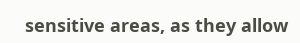sensitive areas, as they allow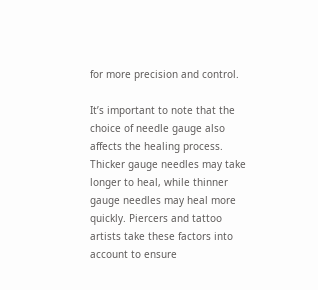for more precision and control.

It’s important to note that the choice of needle gauge also affects the healing process. Thicker gauge needles may take longer to heal, while thinner gauge needles may heal more quickly. Piercers and tattoo artists take these factors into account to ensure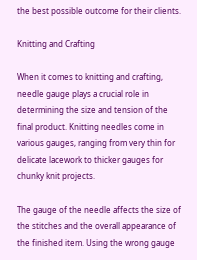the best possible outcome for their clients.

Knitting and Crafting

When it comes to knitting and crafting, needle gauge plays a crucial role in determining the size and tension of the final product. Knitting needles come in various gauges, ranging from very thin for delicate lacework to thicker gauges for chunky knit projects.

The gauge of the needle affects the size of the stitches and the overall appearance of the finished item. Using the wrong gauge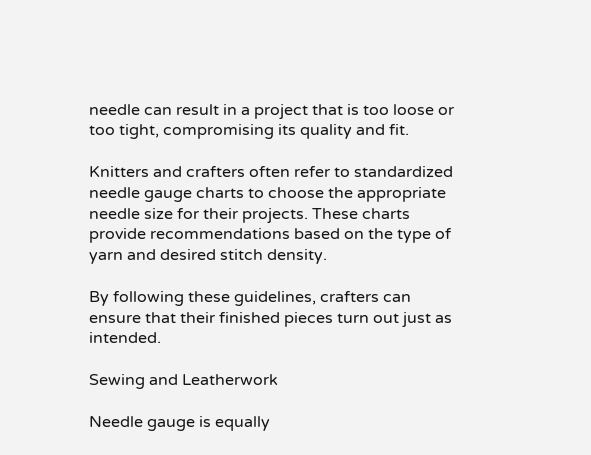needle can result in a project that is too loose or too tight, compromising its quality and fit.

Knitters and crafters often refer to standardized needle gauge charts to choose the appropriate needle size for their projects. These charts provide recommendations based on the type of yarn and desired stitch density.

By following these guidelines, crafters can ensure that their finished pieces turn out just as intended.

Sewing and Leatherwork

Needle gauge is equally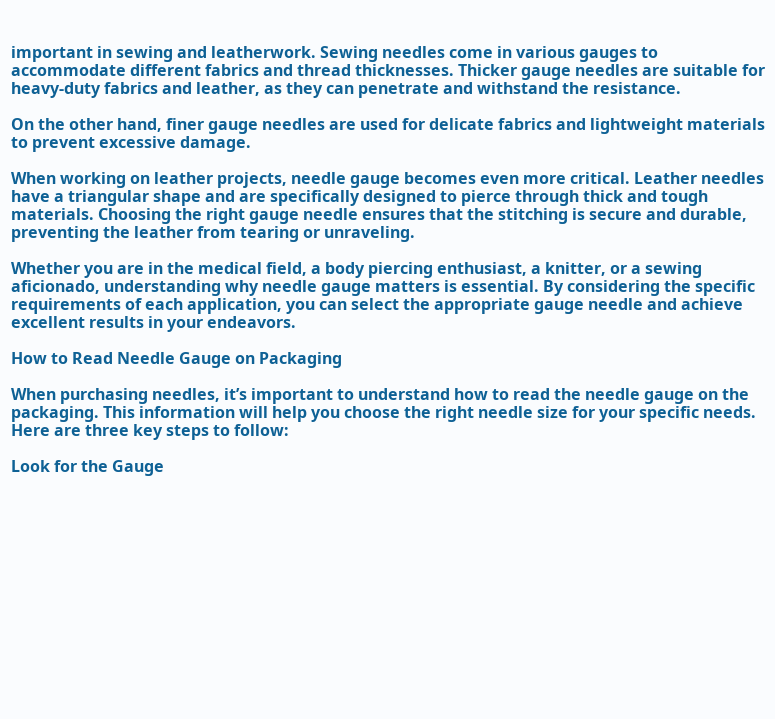important in sewing and leatherwork. Sewing needles come in various gauges to accommodate different fabrics and thread thicknesses. Thicker gauge needles are suitable for heavy-duty fabrics and leather, as they can penetrate and withstand the resistance.

On the other hand, finer gauge needles are used for delicate fabrics and lightweight materials to prevent excessive damage.

When working on leather projects, needle gauge becomes even more critical. Leather needles have a triangular shape and are specifically designed to pierce through thick and tough materials. Choosing the right gauge needle ensures that the stitching is secure and durable, preventing the leather from tearing or unraveling.

Whether you are in the medical field, a body piercing enthusiast, a knitter, or a sewing aficionado, understanding why needle gauge matters is essential. By considering the specific requirements of each application, you can select the appropriate gauge needle and achieve excellent results in your endeavors.

How to Read Needle Gauge on Packaging

When purchasing needles, it’s important to understand how to read the needle gauge on the packaging. This information will help you choose the right needle size for your specific needs. Here are three key steps to follow:

Look for the Gauge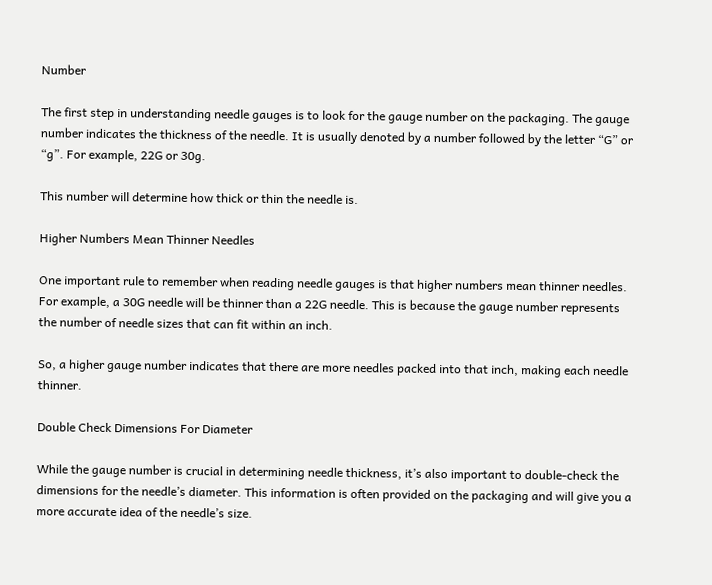Number

The first step in understanding needle gauges is to look for the gauge number on the packaging. The gauge number indicates the thickness of the needle. It is usually denoted by a number followed by the letter “G” or “g”. For example, 22G or 30g.

This number will determine how thick or thin the needle is.

Higher Numbers Mean Thinner Needles

One important rule to remember when reading needle gauges is that higher numbers mean thinner needles. For example, a 30G needle will be thinner than a 22G needle. This is because the gauge number represents the number of needle sizes that can fit within an inch.

So, a higher gauge number indicates that there are more needles packed into that inch, making each needle thinner.

Double Check Dimensions For Diameter

While the gauge number is crucial in determining needle thickness, it’s also important to double-check the dimensions for the needle’s diameter. This information is often provided on the packaging and will give you a more accurate idea of the needle’s size.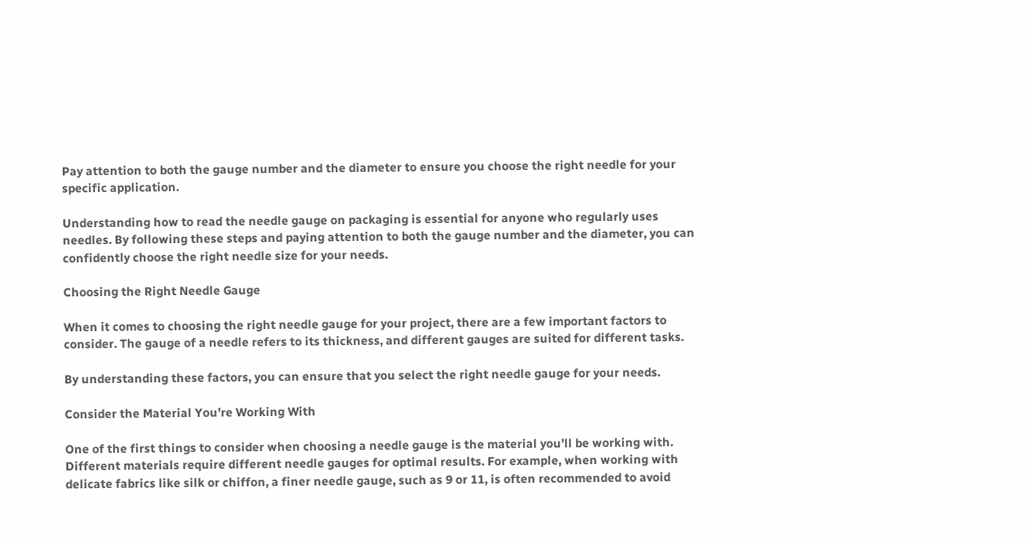Pay attention to both the gauge number and the diameter to ensure you choose the right needle for your specific application.

Understanding how to read the needle gauge on packaging is essential for anyone who regularly uses needles. By following these steps and paying attention to both the gauge number and the diameter, you can confidently choose the right needle size for your needs.

Choosing the Right Needle Gauge

When it comes to choosing the right needle gauge for your project, there are a few important factors to consider. The gauge of a needle refers to its thickness, and different gauges are suited for different tasks.

By understanding these factors, you can ensure that you select the right needle gauge for your needs.

Consider the Material You’re Working With

One of the first things to consider when choosing a needle gauge is the material you’ll be working with. Different materials require different needle gauges for optimal results. For example, when working with delicate fabrics like silk or chiffon, a finer needle gauge, such as 9 or 11, is often recommended to avoid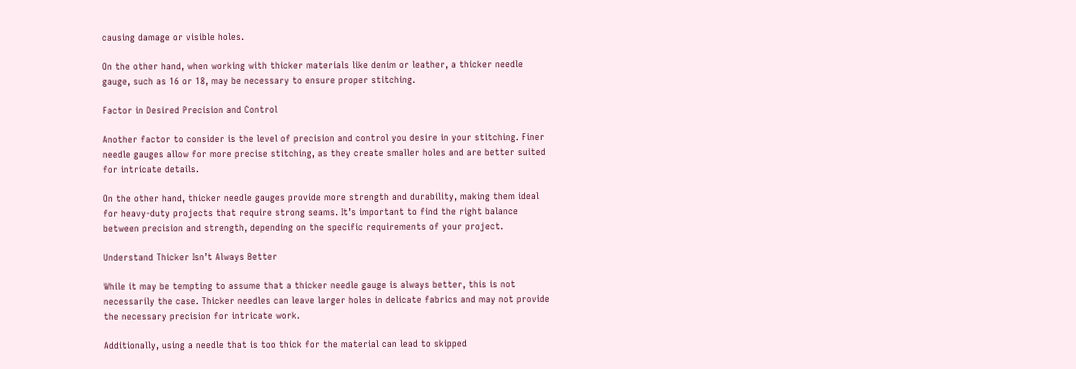causing damage or visible holes.

On the other hand, when working with thicker materials like denim or leather, a thicker needle gauge, such as 16 or 18, may be necessary to ensure proper stitching.

Factor in Desired Precision and Control

Another factor to consider is the level of precision and control you desire in your stitching. Finer needle gauges allow for more precise stitching, as they create smaller holes and are better suited for intricate details.

On the other hand, thicker needle gauges provide more strength and durability, making them ideal for heavy-duty projects that require strong seams. It’s important to find the right balance between precision and strength, depending on the specific requirements of your project.

Understand Thicker Isn’t Always Better

While it may be tempting to assume that a thicker needle gauge is always better, this is not necessarily the case. Thicker needles can leave larger holes in delicate fabrics and may not provide the necessary precision for intricate work.

Additionally, using a needle that is too thick for the material can lead to skipped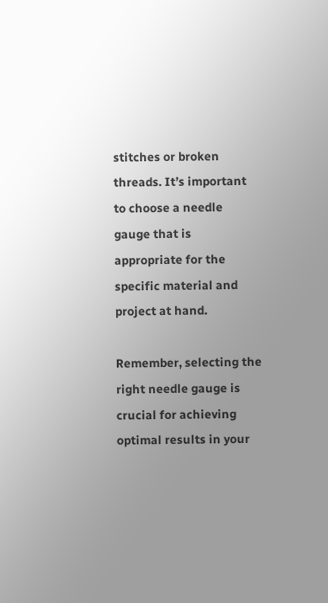stitches or broken threads. It’s important to choose a needle gauge that is appropriate for the specific material and project at hand.

Remember, selecting the right needle gauge is crucial for achieving optimal results in your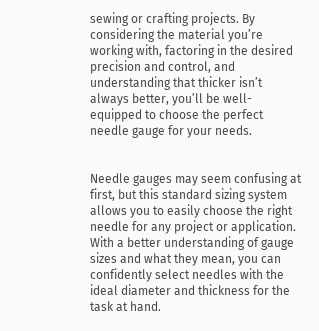sewing or crafting projects. By considering the material you’re working with, factoring in the desired precision and control, and understanding that thicker isn’t always better, you’ll be well-equipped to choose the perfect needle gauge for your needs.


Needle gauges may seem confusing at first, but this standard sizing system allows you to easily choose the right needle for any project or application. With a better understanding of gauge sizes and what they mean, you can confidently select needles with the ideal diameter and thickness for the task at hand.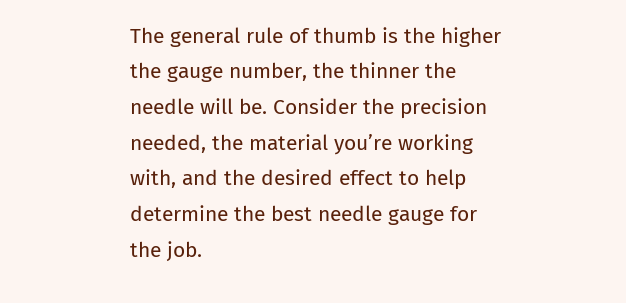The general rule of thumb is the higher the gauge number, the thinner the needle will be. Consider the precision needed, the material you’re working with, and the desired effect to help determine the best needle gauge for the job.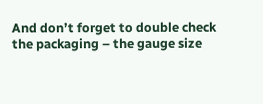And don’t forget to double check the packaging – the gauge size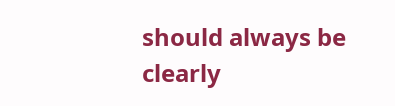should always be clearly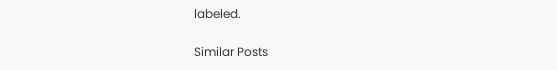labeled.

Similar Posts